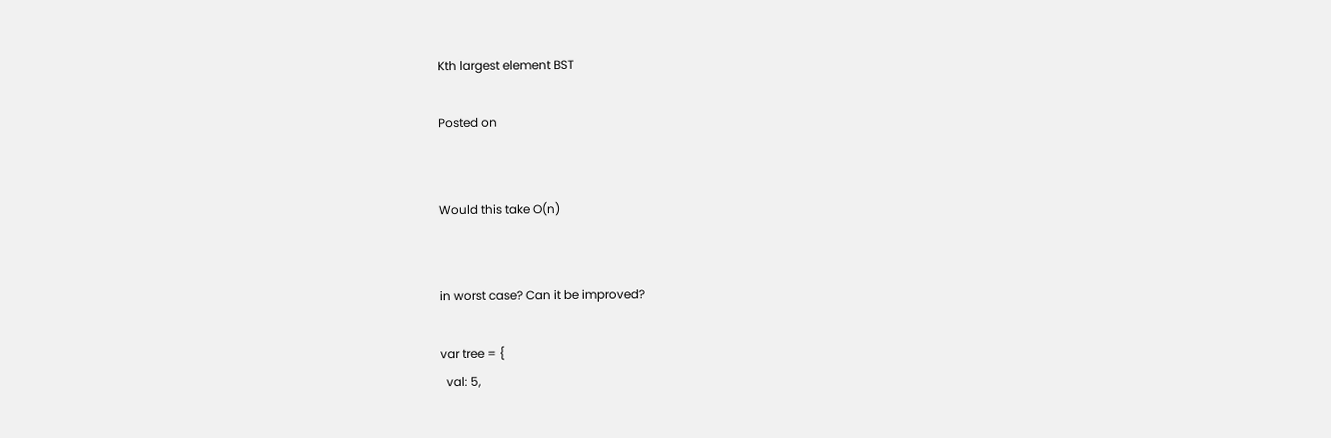Kth largest element BST

Posted on


Would this take O(n)


in worst case? Can it be improved?

var tree = {
  val: 5,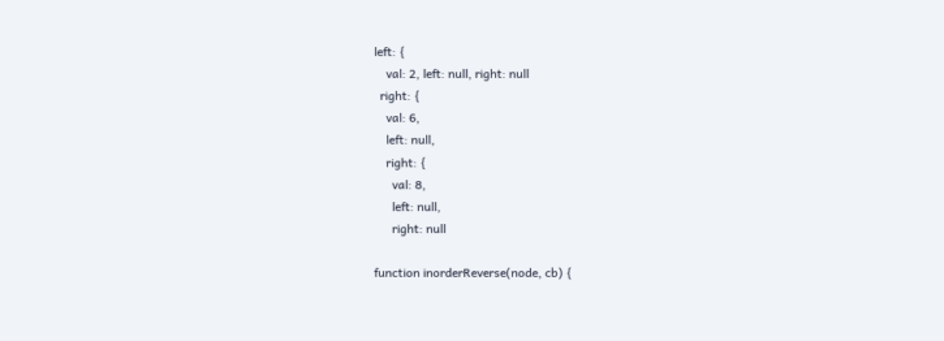left: {
    val: 2, left: null, right: null
  right: {
    val: 6,
    left: null,
    right: {
      val: 8,
      left: null,
      right: null

function inorderReverse(node, cb) {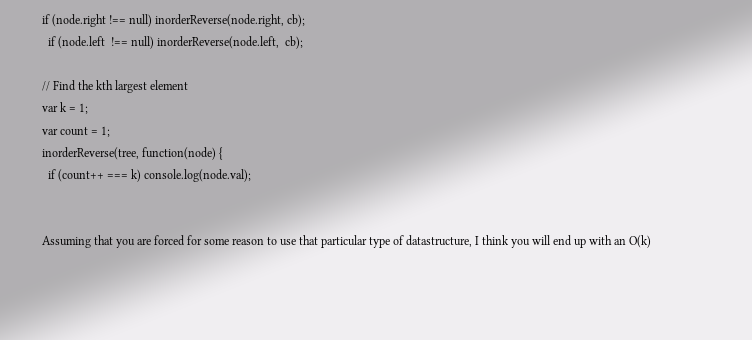if (node.right !== null) inorderReverse(node.right, cb);
  if (node.left  !== null) inorderReverse(node.left,  cb);

// Find the kth largest element
var k = 1;
var count = 1;
inorderReverse(tree, function(node) {
  if (count++ === k) console.log(node.val);


Assuming that you are forced for some reason to use that particular type of datastructure, I think you will end up with an O(k)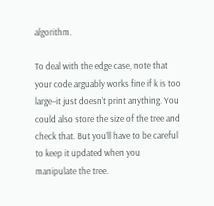algorithm.

To deal with the edge case, note that your code arguably works fine if k is too large–it just doesn’t print anything. You could also store the size of the tree and check that. But you’ll have to be careful to keep it updated when you manipulate the tree.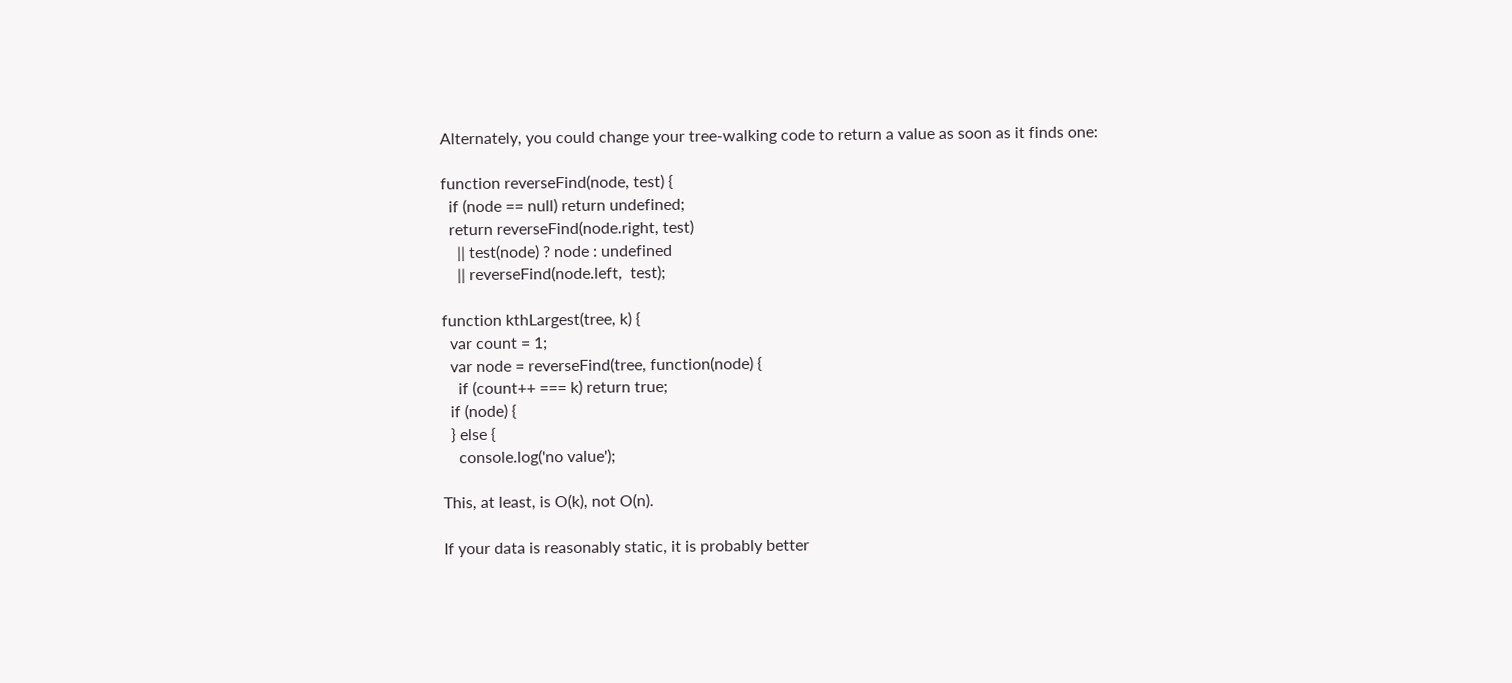Alternately, you could change your tree-walking code to return a value as soon as it finds one:

function reverseFind(node, test) {
  if (node == null) return undefined;
  return reverseFind(node.right, test)
    || test(node) ? node : undefined
    || reverseFind(node.left,  test);

function kthLargest(tree, k) {
  var count = 1;
  var node = reverseFind(tree, function(node) {
    if (count++ === k) return true;
  if (node) {
  } else {
    console.log('no value');

This, at least, is O(k), not O(n).

If your data is reasonably static, it is probably better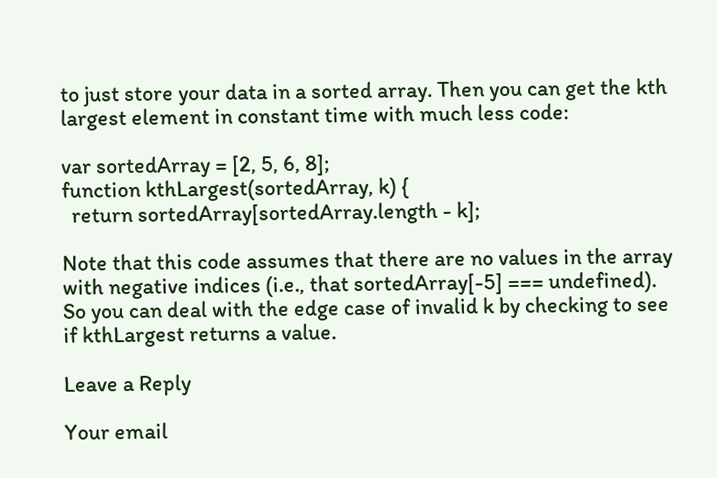to just store your data in a sorted array. Then you can get the kth largest element in constant time with much less code:

var sortedArray = [2, 5, 6, 8];
function kthLargest(sortedArray, k) {
  return sortedArray[sortedArray.length - k];

Note that this code assumes that there are no values in the array with negative indices (i.e., that sortedArray[-5] === undefined). So you can deal with the edge case of invalid k by checking to see if kthLargest returns a value.

Leave a Reply

Your email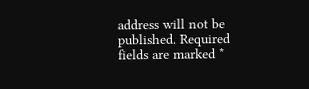address will not be published. Required fields are marked *